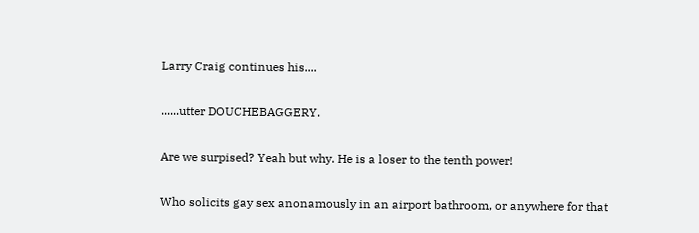Larry Craig continues his....

......utter DOUCHEBAGGERY.

Are we surpised? Yeah but why. He is a loser to the tenth power!

Who solicits gay sex anonamously in an airport bathroom, or anywhere for that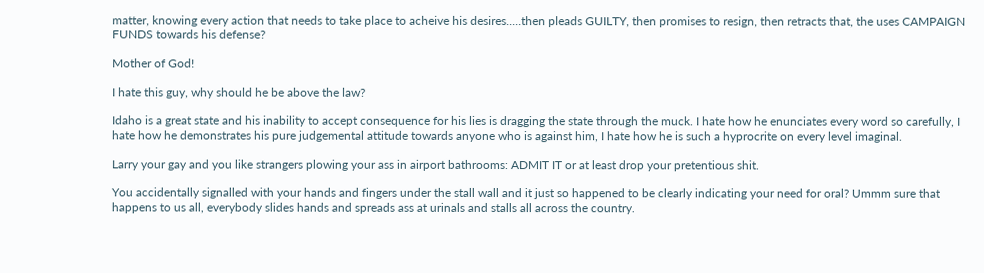matter, knowing every action that needs to take place to acheive his desires.....then pleads GUILTY, then promises to resign, then retracts that, the uses CAMPAIGN FUNDS towards his defense?

Mother of God!

I hate this guy, why should he be above the law?

Idaho is a great state and his inability to accept consequence for his lies is dragging the state through the muck. I hate how he enunciates every word so carefully, I hate how he demonstrates his pure judgemental attitude towards anyone who is against him, I hate how he is such a hyprocrite on every level imaginal.

Larry your gay and you like strangers plowing your ass in airport bathrooms: ADMIT IT or at least drop your pretentious shit.

You accidentally signalled with your hands and fingers under the stall wall and it just so happened to be clearly indicating your need for oral? Ummm sure that happens to us all, everybody slides hands and spreads ass at urinals and stalls all across the country.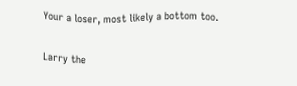Your a loser, most likely a bottom too.

Larry the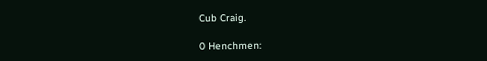Cub Craig.

0 Henchmen: